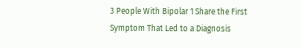3 People With Bipolar 1 Share the First Symptom That Led to a Diagnosis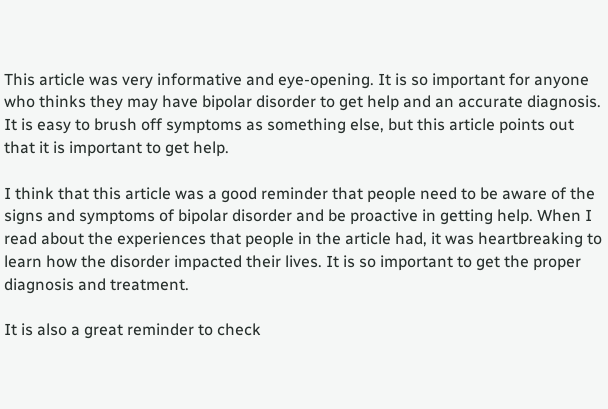This article was very informative and eye-opening. It is so important for anyone who thinks they may have bipolar disorder to get help and an accurate diagnosis. It is easy to brush off symptoms as something else, but this article points out that it is important to get help.

I think that this article was a good reminder that people need to be aware of the signs and symptoms of bipolar disorder and be proactive in getting help. When I read about the experiences that people in the article had, it was heartbreaking to learn how the disorder impacted their lives. It is so important to get the proper diagnosis and treatment.

It is also a great reminder to check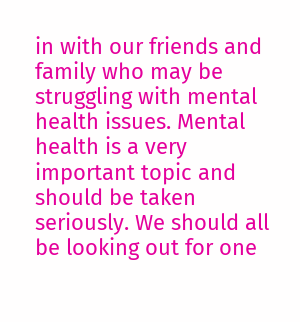in with our friends and family who may be struggling with mental health issues. Mental health is a very important topic and should be taken seriously. We should all be looking out for one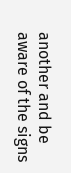another and be aware of the signs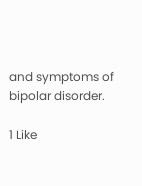and symptoms of bipolar disorder.

1 Like